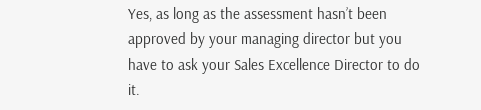Yes, as long as the assessment hasn’t been approved by your managing director but you have to ask your Sales Excellence Director to do it.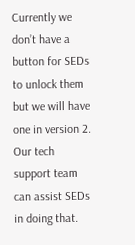Currently we don’t have a button for SEDs to unlock them but we will have one in version 2. Our tech support team can assist SEDs in doing that.